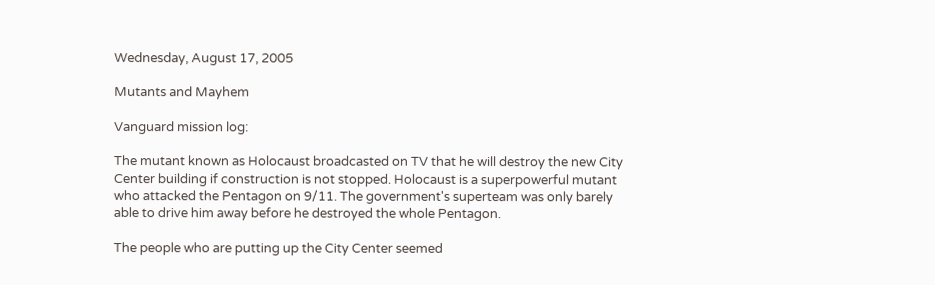Wednesday, August 17, 2005

Mutants and Mayhem

Vanguard mission log:

The mutant known as Holocaust broadcasted on TV that he will destroy the new City Center building if construction is not stopped. Holocaust is a superpowerful mutant who attacked the Pentagon on 9/11. The government's superteam was only barely able to drive him away before he destroyed the whole Pentagon.

The people who are putting up the City Center seemed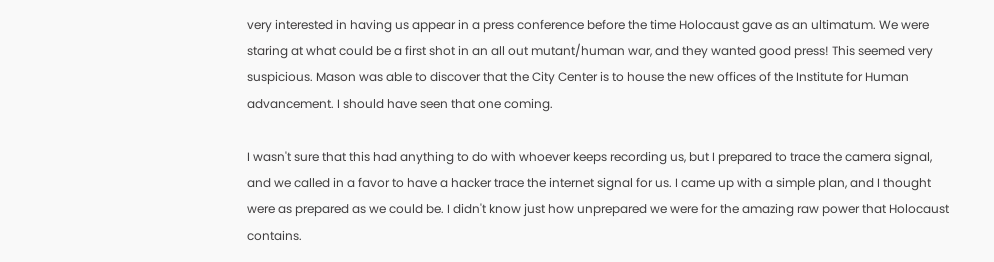very interested in having us appear in a press conference before the time Holocaust gave as an ultimatum. We were staring at what could be a first shot in an all out mutant/human war, and they wanted good press! This seemed very suspicious. Mason was able to discover that the City Center is to house the new offices of the Institute for Human advancement. I should have seen that one coming.

I wasn't sure that this had anything to do with whoever keeps recording us, but I prepared to trace the camera signal, and we called in a favor to have a hacker trace the internet signal for us. I came up with a simple plan, and I thought were as prepared as we could be. I didn't know just how unprepared we were for the amazing raw power that Holocaust contains.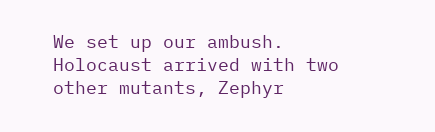We set up our ambush. Holocaust arrived with two other mutants, Zephyr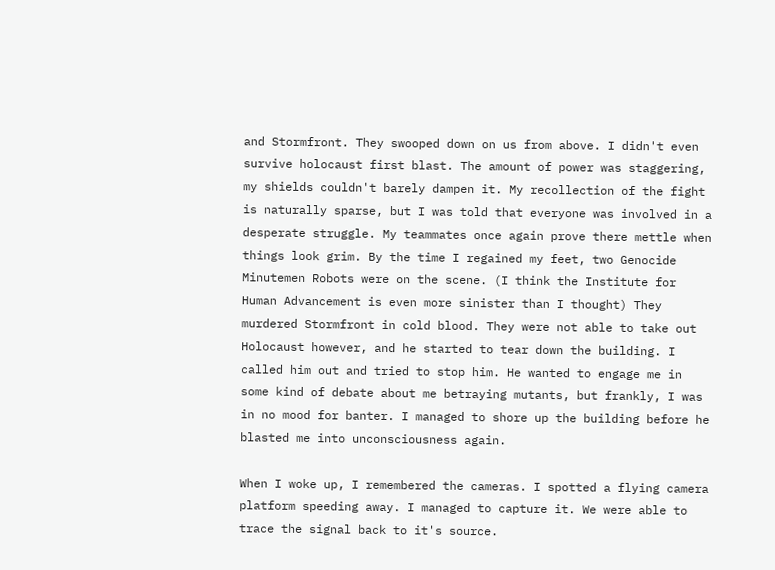and Stormfront. They swooped down on us from above. I didn't even survive holocaust first blast. The amount of power was staggering, my shields couldn't barely dampen it. My recollection of the fight is naturally sparse, but I was told that everyone was involved in a desperate struggle. My teammates once again prove there mettle when things look grim. By the time I regained my feet, two Genocide Minutemen Robots were on the scene. (I think the Institute for Human Advancement is even more sinister than I thought) They murdered Stormfront in cold blood. They were not able to take out Holocaust however, and he started to tear down the building. I called him out and tried to stop him. He wanted to engage me in some kind of debate about me betraying mutants, but frankly, I was in no mood for banter. I managed to shore up the building before he blasted me into unconsciousness again.

When I woke up, I remembered the cameras. I spotted a flying camera platform speeding away. I managed to capture it. We were able to trace the signal back to it's source.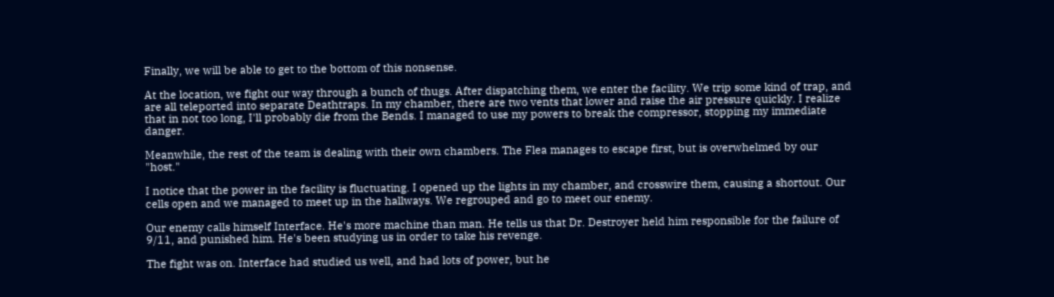Finally, we will be able to get to the bottom of this nonsense.

At the location, we fight our way through a bunch of thugs. After dispatching them, we enter the facility. We trip some kind of trap, and are all teleported into separate Deathtraps. In my chamber, there are two vents that lower and raise the air pressure quickly. I realize that in not too long, I'll probably die from the Bends. I managed to use my powers to break the compressor, stopping my immediate danger.

Meanwhile, the rest of the team is dealing with their own chambers. The Flea manages to escape first, but is overwhelmed by our "host."

I notice that the power in the facility is fluctuating. I opened up the lights in my chamber, and crosswire them, causing a shortout. Our cells open and we managed to meet up in the hallways. We regrouped and go to meet our enemy.

Our enemy calls himself Interface. He's more machine than man. He tells us that Dr. Destroyer held him responsible for the failure of 9/11, and punished him. He's been studying us in order to take his revenge.

The fight was on. Interface had studied us well, and had lots of power, but he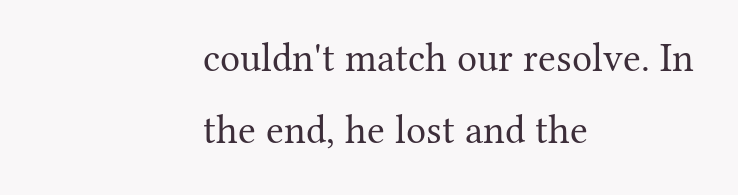couldn't match our resolve. In the end, he lost and the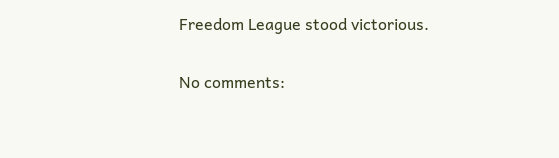Freedom League stood victorious.

No comments: